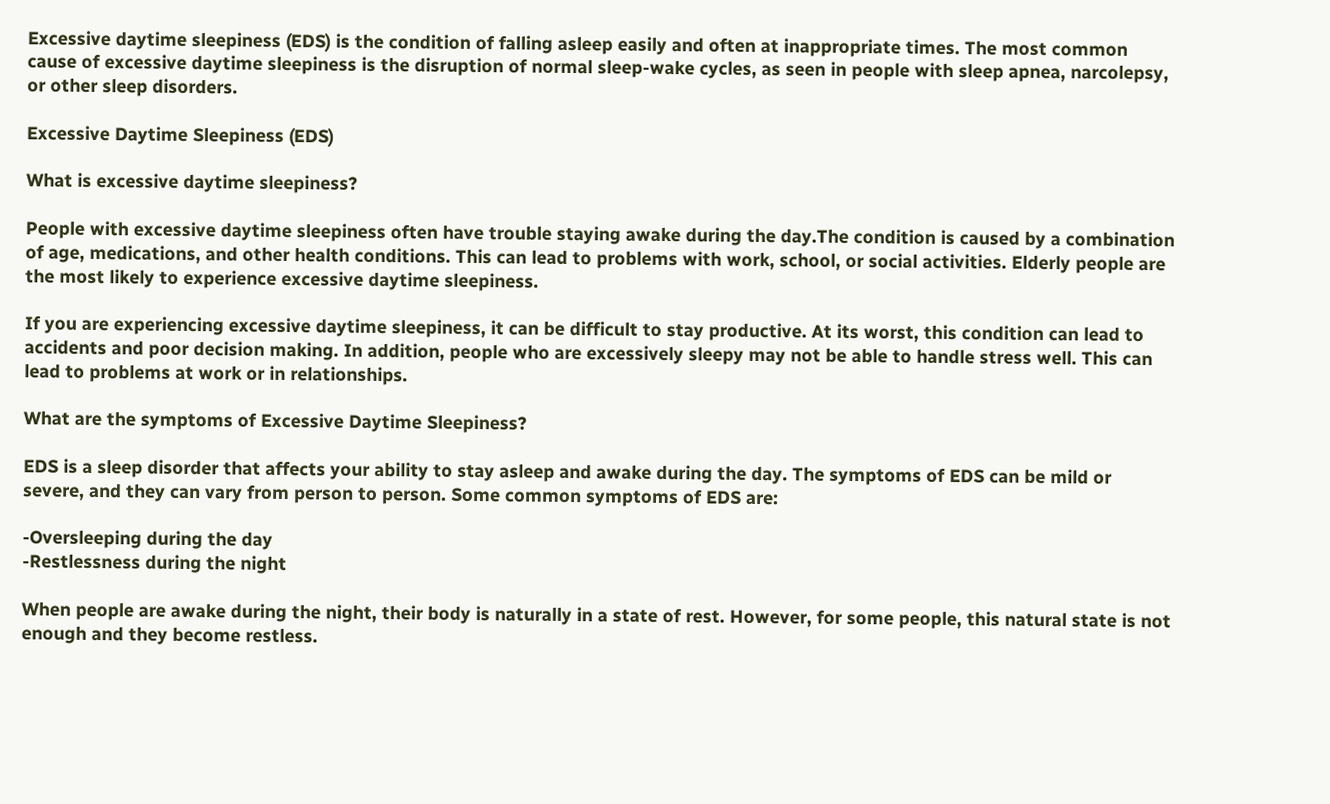Excessive daytime sleepiness (EDS) is the condition of falling asleep easily and often at inappropriate times. The most common cause of excessive daytime sleepiness is the disruption of normal sleep-wake cycles, as seen in people with sleep apnea, narcolepsy, or other sleep disorders.

Excessive Daytime Sleepiness (EDS)

What is excessive daytime sleepiness?

People with excessive daytime sleepiness often have trouble staying awake during the day.The condition is caused by a combination of age, medications, and other health conditions. This can lead to problems with work, school, or social activities. Elderly people are the most likely to experience excessive daytime sleepiness.

If you are experiencing excessive daytime sleepiness, it can be difficult to stay productive. At its worst, this condition can lead to accidents and poor decision making. In addition, people who are excessively sleepy may not be able to handle stress well. This can lead to problems at work or in relationships.

What are the symptoms of Excessive Daytime Sleepiness?

EDS is a sleep disorder that affects your ability to stay asleep and awake during the day. The symptoms of EDS can be mild or severe, and they can vary from person to person. Some common symptoms of EDS are:

-Oversleeping during the day
-Restlessness during the night

When people are awake during the night, their body is naturally in a state of rest. However, for some people, this natural state is not enough and they become restless.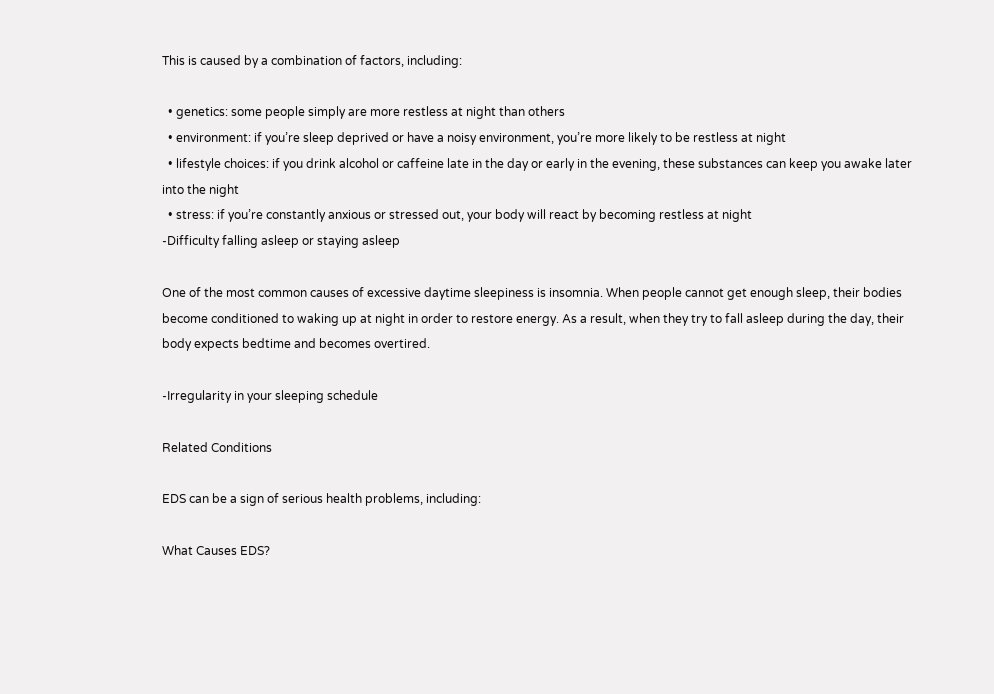This is caused by a combination of factors, including:

  • genetics: some people simply are more restless at night than others
  • environment: if you’re sleep deprived or have a noisy environment, you’re more likely to be restless at night
  • lifestyle choices: if you drink alcohol or caffeine late in the day or early in the evening, these substances can keep you awake later into the night
  • stress: if you’re constantly anxious or stressed out, your body will react by becoming restless at night
-Difficulty falling asleep or staying asleep

One of the most common causes of excessive daytime sleepiness is insomnia. When people cannot get enough sleep, their bodies become conditioned to waking up at night in order to restore energy. As a result, when they try to fall asleep during the day, their body expects bedtime and becomes overtired.

-Irregularity in your sleeping schedule

Related Conditions

EDS can be a sign of serious health problems, including:

What Causes EDS?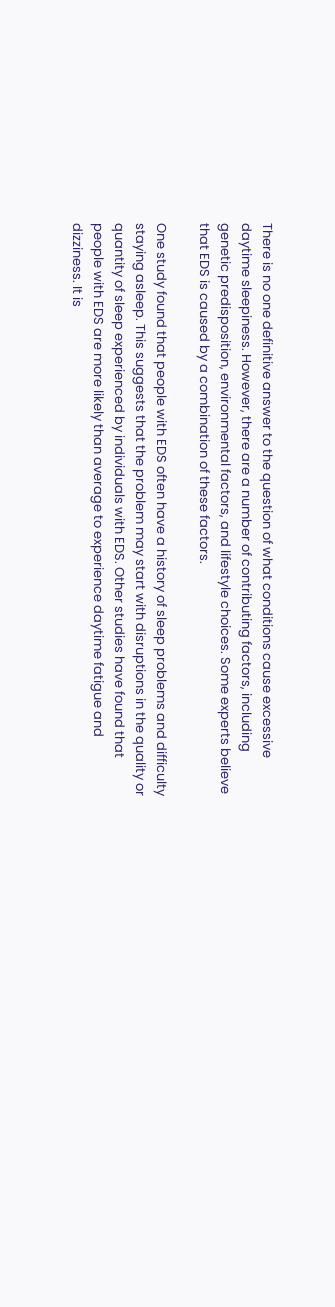There is no one definitive answer to the question of what conditions cause excessive daytime sleepiness. However, there are a number of contributing factors, including genetic predisposition, environmental factors, and lifestyle choices. Some experts believe that EDS is caused by a combination of these factors.

One study found that people with EDS often have a history of sleep problems and difficulty staying asleep. This suggests that the problem may start with disruptions in the quality or quantity of sleep experienced by individuals with EDS. Other studies have found that people with EDS are more likely than average to experience daytime fatigue and dizziness. It is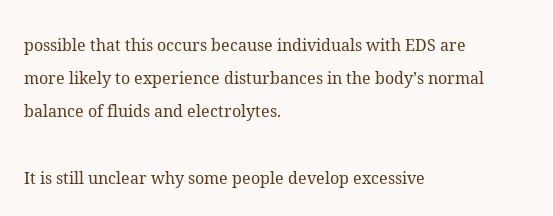possible that this occurs because individuals with EDS are more likely to experience disturbances in the body’s normal balance of fluids and electrolytes.

It is still unclear why some people develop excessive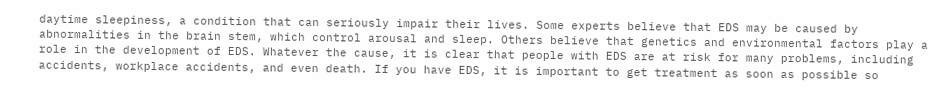daytime sleepiness, a condition that can seriously impair their lives. Some experts believe that EDS may be caused by abnormalities in the brain stem, which control arousal and sleep. Others believe that genetics and environmental factors play a role in the development of EDS. Whatever the cause, it is clear that people with EDS are at risk for many problems, including accidents, workplace accidents, and even death. If you have EDS, it is important to get treatment as soon as possible so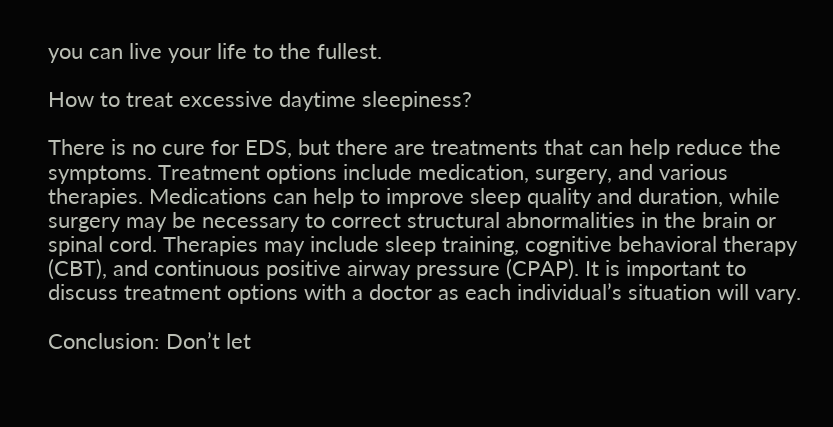you can live your life to the fullest.

How to treat excessive daytime sleepiness?

There is no cure for EDS, but there are treatments that can help reduce the symptoms. Treatment options include medication, surgery, and various therapies. Medications can help to improve sleep quality and duration, while surgery may be necessary to correct structural abnormalities in the brain or spinal cord. Therapies may include sleep training, cognitive behavioral therapy (CBT), and continuous positive airway pressure (CPAP). It is important to discuss treatment options with a doctor as each individual’s situation will vary.

Conclusion: Don’t let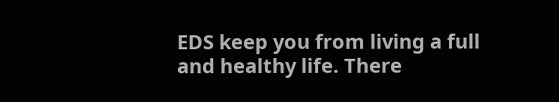EDS keep you from living a full and healthy life. There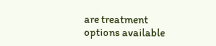are treatment options available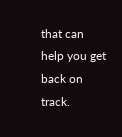that can help you get back on track.